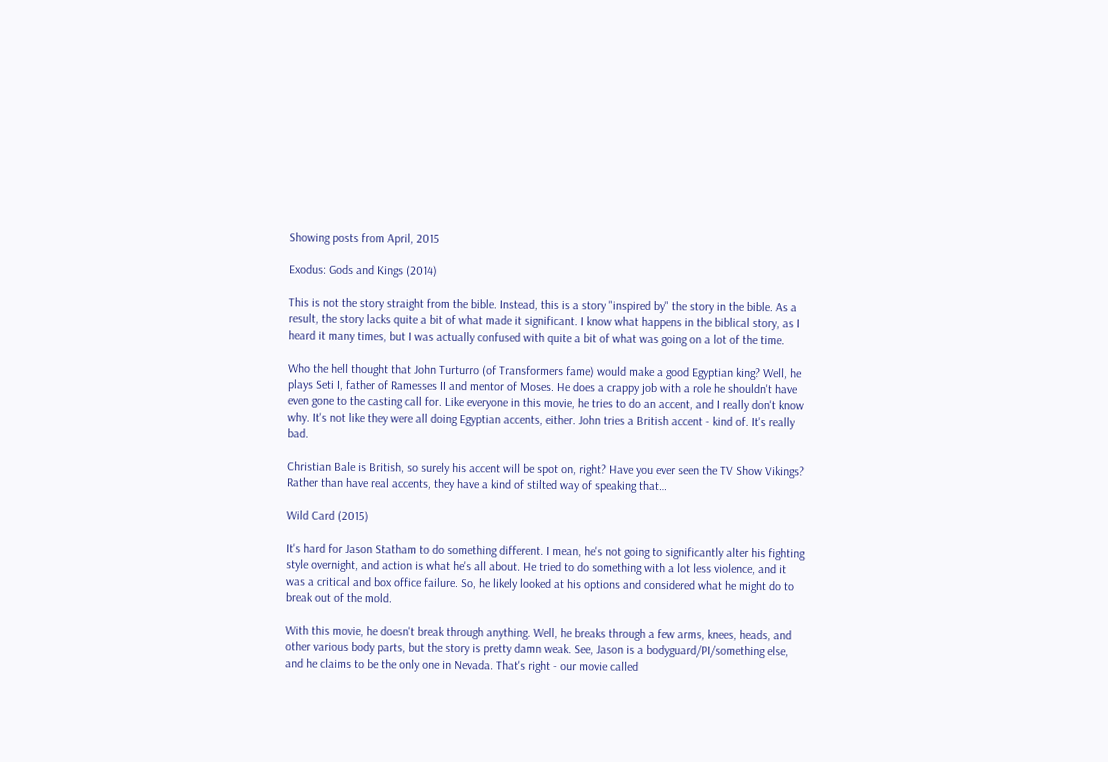Showing posts from April, 2015

Exodus: Gods and Kings (2014)

This is not the story straight from the bible. Instead, this is a story "inspired by" the story in the bible. As a result, the story lacks quite a bit of what made it significant. I know what happens in the biblical story, as I heard it many times, but I was actually confused with quite a bit of what was going on a lot of the time.

Who the hell thought that John Turturro (of Transformers fame) would make a good Egyptian king? Well, he plays Seti I, father of Ramesses II and mentor of Moses. He does a crappy job with a role he shouldn't have even gone to the casting call for. Like everyone in this movie, he tries to do an accent, and I really don't know why. It's not like they were all doing Egyptian accents, either. John tries a British accent - kind of. It's really bad.

Christian Bale is British, so surely his accent will be spot on, right? Have you ever seen the TV Show Vikings? Rather than have real accents, they have a kind of stilted way of speaking that…

Wild Card (2015)

It's hard for Jason Statham to do something different. I mean, he's not going to significantly alter his fighting style overnight, and action is what he's all about. He tried to do something with a lot less violence, and it was a critical and box office failure. So, he likely looked at his options and considered what he might do to break out of the mold.

With this movie, he doesn't break through anything. Well, he breaks through a few arms, knees, heads, and other various body parts, but the story is pretty damn weak. See, Jason is a bodyguard/PI/something else, and he claims to be the only one in Nevada. That's right - our movie called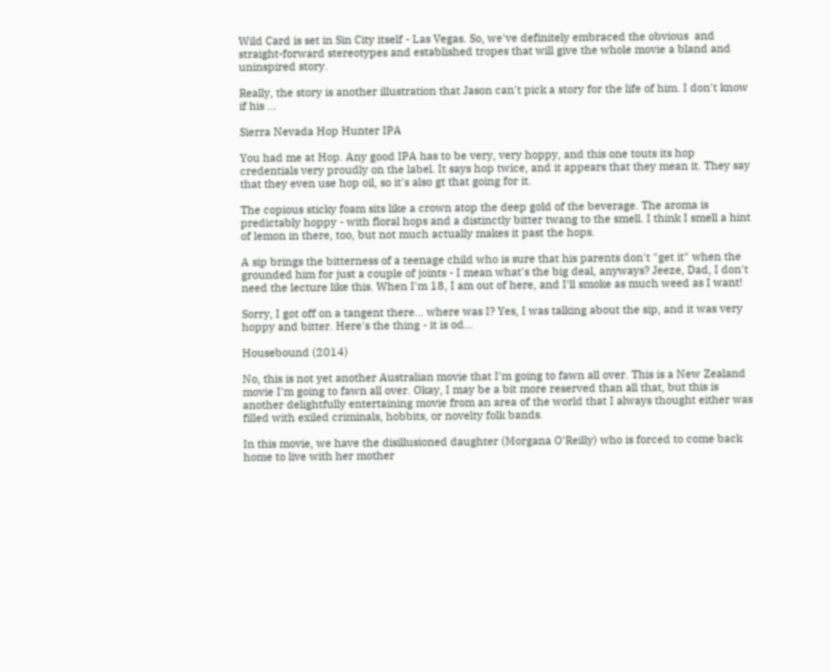Wild Card is set in Sin City itself - Las Vegas. So, we've definitely embraced the obvious  and straight-forward stereotypes and established tropes that will give the whole movie a bland and uninspired story.

Really, the story is another illustration that Jason can't pick a story for the life of him. I don't know if his …

Sierra Nevada Hop Hunter IPA

You had me at Hop. Any good IPA has to be very, very hoppy, and this one touts its hop credentials very proudly on the label. It says hop twice, and it appears that they mean it. They say that they even use hop oil, so it's also gt that going for it.

The copious sticky foam sits like a crown atop the deep gold of the beverage. The aroma is predictably hoppy - with floral hops and a distinctly bitter twang to the smell. I think I smell a hint of lemon in there, too, but not much actually makes it past the hops.

A sip brings the bitterness of a teenage child who is sure that his parents don't "get it" when the grounded him for just a couple of joints - I mean what's the big deal, anyways? Jeeze, Dad, I don't need the lecture like this. When I'm 18, I am out of here, and I'll smoke as much weed as I want!

Sorry, I got off on a tangent there... where was I? Yes, I was talking about the sip, and it was very hoppy and bitter. Here's the thing - it is od…

Housebound (2014)

No, this is not yet another Australian movie that I'm going to fawn all over. This is a New Zealand movie I'm going to fawn all over. Okay, I may be a bit more reserved than all that, but this is another delightfully entertaining movie from an area of the world that I always thought either was filled with exiled criminals, hobbits, or novelty folk bands.

In this movie, we have the disillusioned daughter (Morgana O'Reilly) who is forced to come back home to live with her mother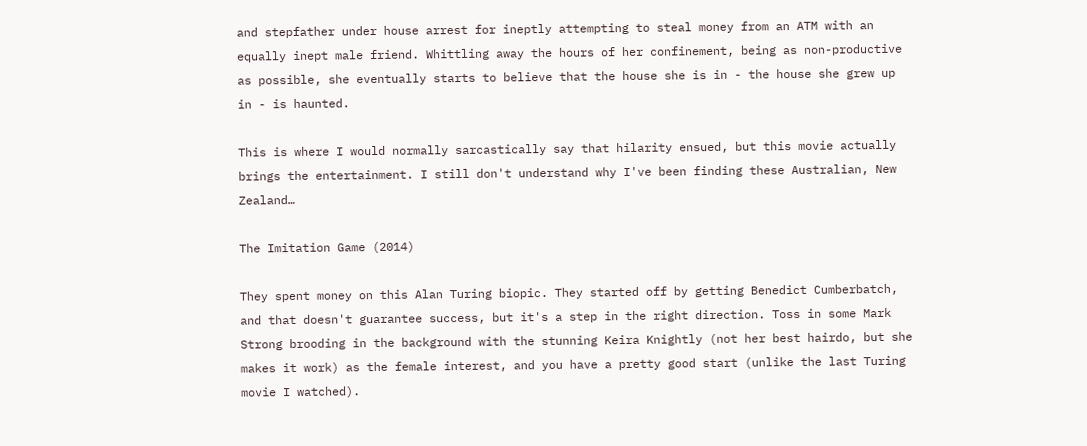and stepfather under house arrest for ineptly attempting to steal money from an ATM with an equally inept male friend. Whittling away the hours of her confinement, being as non-productive as possible, she eventually starts to believe that the house she is in - the house she grew up in - is haunted.

This is where I would normally sarcastically say that hilarity ensued, but this movie actually brings the entertainment. I still don't understand why I've been finding these Australian, New Zealand…

The Imitation Game (2014)

They spent money on this Alan Turing biopic. They started off by getting Benedict Cumberbatch, and that doesn't guarantee success, but it's a step in the right direction. Toss in some Mark Strong brooding in the background with the stunning Keira Knightly (not her best hairdo, but she makes it work) as the female interest, and you have a pretty good start (unlike the last Turing movie I watched).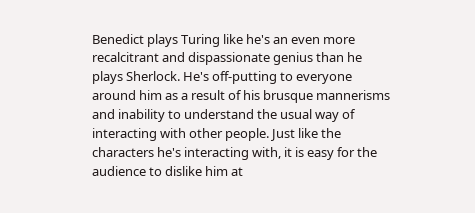Benedict plays Turing like he's an even more recalcitrant and dispassionate genius than he plays Sherlock. He's off-putting to everyone around him as a result of his brusque mannerisms and inability to understand the usual way of interacting with other people. Just like the characters he's interacting with, it is easy for the audience to dislike him at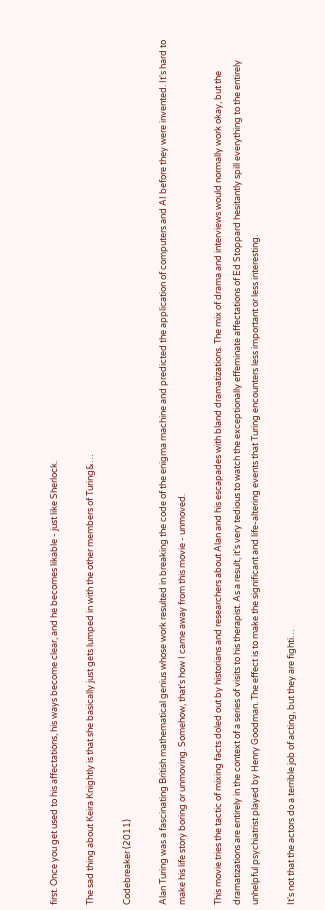first. Once you get used to his affectations, his ways become clear, and he becomes likable - just like Sherlock.

The sad thing about Keira Knightly is that she basically just gets lumped in with the other members of Turing&…

Codebreaker (2011)

Alan Turing was a fascinating British mathematical genius whose work resulted in breaking the code of the enigma machine and predicted the application of computers and AI before they were invented. It's hard to make his life story boring or unmoving. Somehow, that's how I came away from this movie - unmoved.

This movie tries the tactic of mixing facts doled out by historians and researchers about Alan and his escapades with bland dramatizations. The mix of drama and interviews would normally work okay, but the dramatizations are entirely in the context of a series of visits to his therapist. As a result, it's very tedious to watch the exceptionally effeminate affectations of Ed Stoppard hesitantly spill everything to the entirely unhelpful psychiatrist played by Henry Goodman. The effect is to make the significant and life-altering events that Turing encounters less important or less interesting.

It's not that the actors do a terrible job of acting, but they are fighti…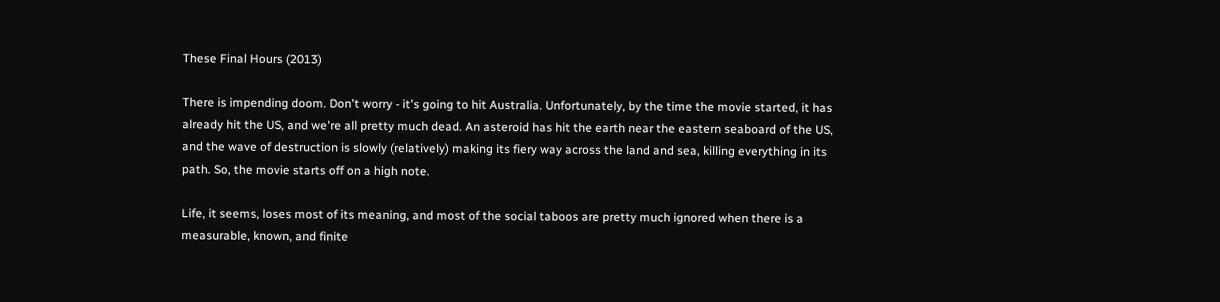These Final Hours (2013)

There is impending doom. Don't worry - it's going to hit Australia. Unfortunately, by the time the movie started, it has already hit the US, and we're all pretty much dead. An asteroid has hit the earth near the eastern seaboard of the US, and the wave of destruction is slowly (relatively) making its fiery way across the land and sea, killing everything in its path. So, the movie starts off on a high note.

Life, it seems, loses most of its meaning, and most of the social taboos are pretty much ignored when there is a measurable, known, and finite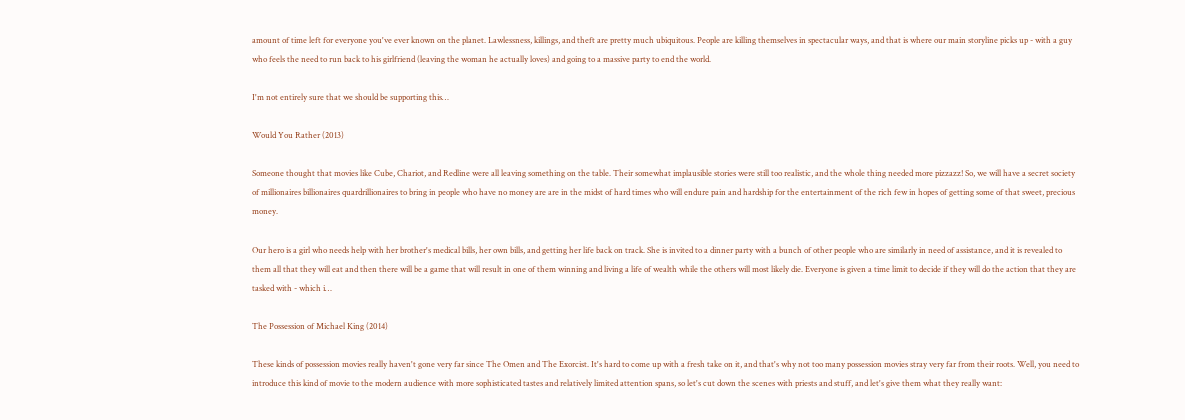amount of time left for everyone you've ever known on the planet. Lawlessness, killings, and theft are pretty much ubiquitous. People are killing themselves in spectacular ways, and that is where our main storyline picks up - with a guy who feels the need to run back to his girlfriend (leaving the woman he actually loves) and going to a massive party to end the world.

I'm not entirely sure that we should be supporting this…

Would You Rather (2013)

Someone thought that movies like Cube, Chariot, and Redline were all leaving something on the table. Their somewhat implausible stories were still too realistic, and the whole thing needed more pizzazz! So, we will have a secret society of millionaires billionaires quardrillionaires to bring in people who have no money are are in the midst of hard times who will endure pain and hardship for the entertainment of the rich few in hopes of getting some of that sweet, precious money.

Our hero is a girl who needs help with her brother's medical bills, her own bills, and getting her life back on track. She is invited to a dinner party with a bunch of other people who are similarly in need of assistance, and it is revealed to them all that they will eat and then there will be a game that will result in one of them winning and living a life of wealth while the others will most likely die. Everyone is given a time limit to decide if they will do the action that they are tasked with - which i…

The Possession of Michael King (2014)

These kinds of possession movies really haven't gone very far since The Omen and The Exorcist. It's hard to come up with a fresh take on it, and that's why not too many possession movies stray very far from their roots. Well, you need to introduce this kind of movie to the modern audience with more sophisticated tastes and relatively limited attention spans, so let's cut down the scenes with priests and stuff, and let's give them what they really want: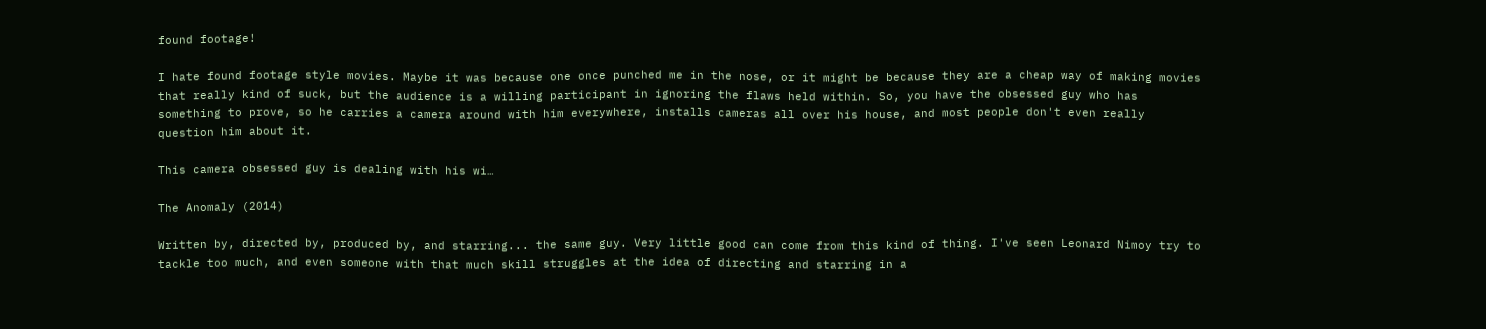found footage!

I hate found footage style movies. Maybe it was because one once punched me in the nose, or it might be because they are a cheap way of making movies that really kind of suck, but the audience is a willing participant in ignoring the flaws held within. So, you have the obsessed guy who has something to prove, so he carries a camera around with him everywhere, installs cameras all over his house, and most people don't even really question him about it.

This camera obsessed guy is dealing with his wi…

The Anomaly (2014)

Written by, directed by, produced by, and starring... the same guy. Very little good can come from this kind of thing. I've seen Leonard Nimoy try to tackle too much, and even someone with that much skill struggles at the idea of directing and starring in a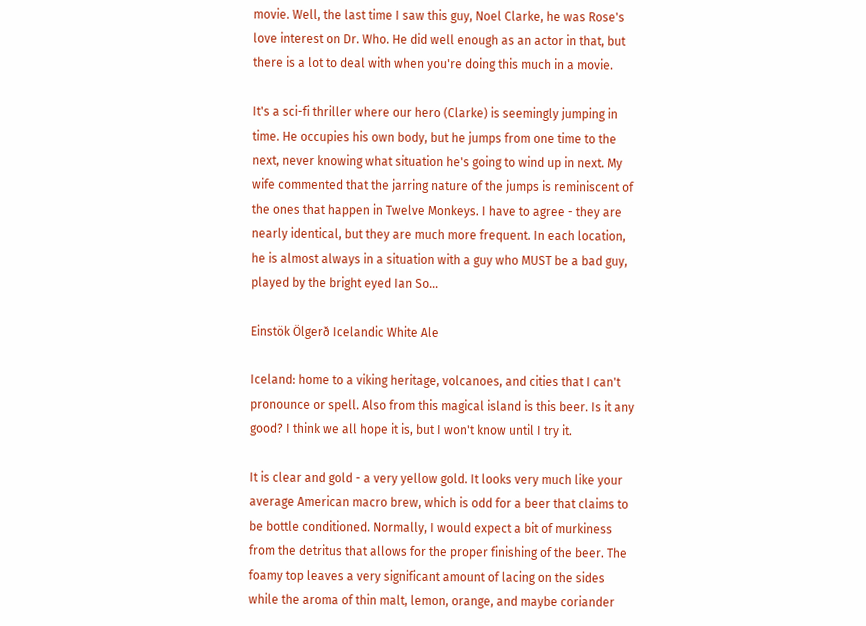movie. Well, the last time I saw this guy, Noel Clarke, he was Rose's love interest on Dr. Who. He did well enough as an actor in that, but there is a lot to deal with when you're doing this much in a movie.

It's a sci-fi thriller where our hero (Clarke) is seemingly jumping in time. He occupies his own body, but he jumps from one time to the next, never knowing what situation he's going to wind up in next. My wife commented that the jarring nature of the jumps is reminiscent of the ones that happen in Twelve Monkeys. I have to agree - they are nearly identical, but they are much more frequent. In each location, he is almost always in a situation with a guy who MUST be a bad guy, played by the bright eyed Ian So…

Einstök Ölgerð Icelandic White Ale

Iceland: home to a viking heritage, volcanoes, and cities that I can't pronounce or spell. Also from this magical island is this beer. Is it any good? I think we all hope it is, but I won't know until I try it.

It is clear and gold - a very yellow gold. It looks very much like your average American macro brew, which is odd for a beer that claims to be bottle conditioned. Normally, I would expect a bit of murkiness from the detritus that allows for the proper finishing of the beer. The foamy top leaves a very significant amount of lacing on the sides while the aroma of thin malt, lemon, orange, and maybe coriander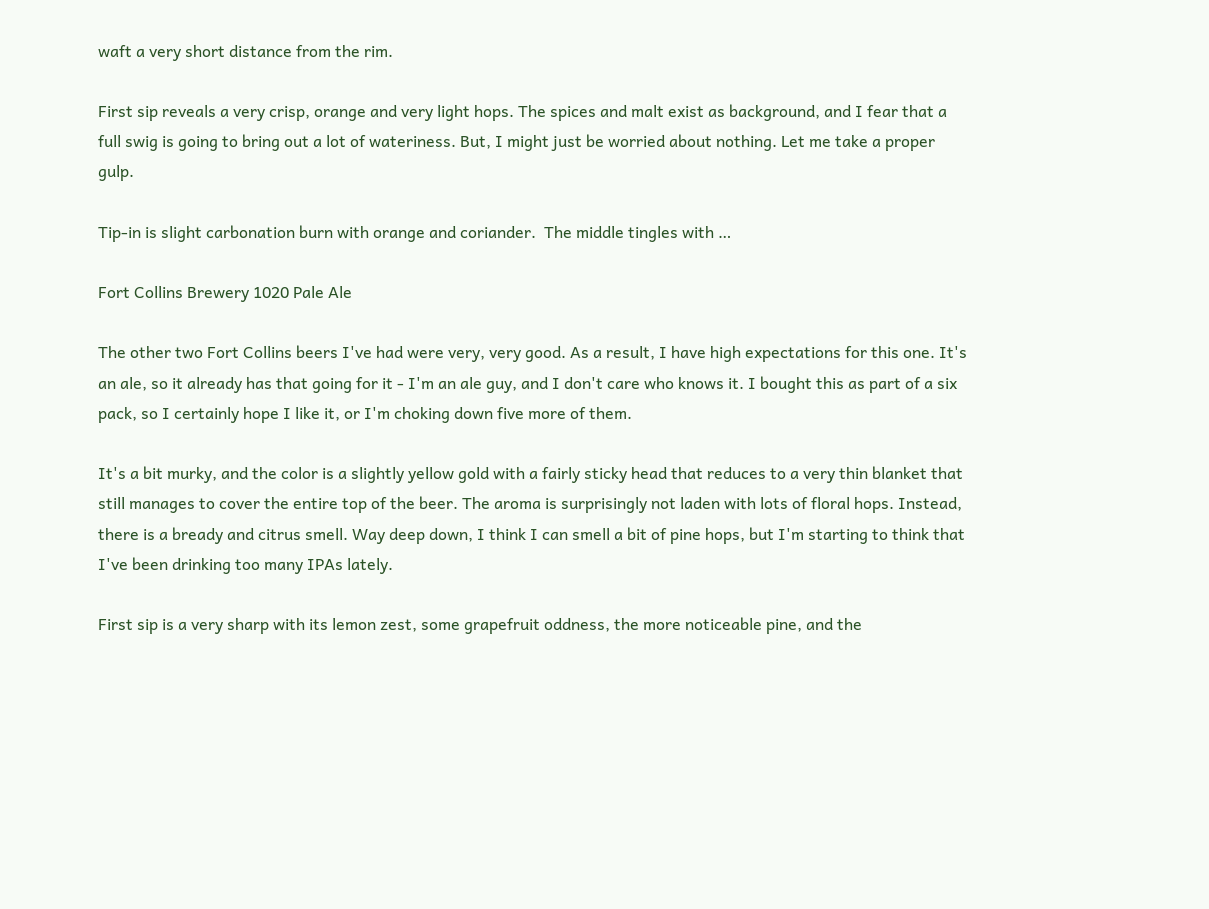waft a very short distance from the rim.

First sip reveals a very crisp, orange and very light hops. The spices and malt exist as background, and I fear that a full swig is going to bring out a lot of wateriness. But, I might just be worried about nothing. Let me take a proper gulp.

Tip-in is slight carbonation burn with orange and coriander.  The middle tingles with …

Fort Collins Brewery 1020 Pale Ale

The other two Fort Collins beers I've had were very, very good. As a result, I have high expectations for this one. It's an ale, so it already has that going for it - I'm an ale guy, and I don't care who knows it. I bought this as part of a six pack, so I certainly hope I like it, or I'm choking down five more of them.

It's a bit murky, and the color is a slightly yellow gold with a fairly sticky head that reduces to a very thin blanket that still manages to cover the entire top of the beer. The aroma is surprisingly not laden with lots of floral hops. Instead, there is a bready and citrus smell. Way deep down, I think I can smell a bit of pine hops, but I'm starting to think that I've been drinking too many IPAs lately.

First sip is a very sharp with its lemon zest, some grapefruit oddness, the more noticeable pine, and the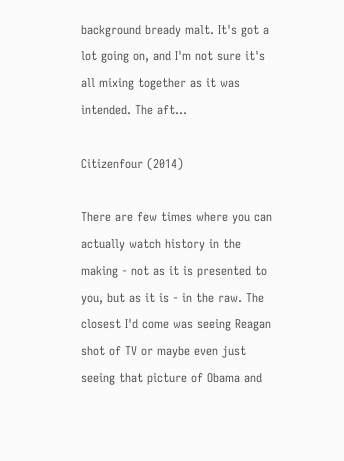background bready malt. It's got a lot going on, and I'm not sure it's all mixing together as it was intended. The aft…

Citizenfour (2014)

There are few times where you can actually watch history in the making - not as it is presented to you, but as it is - in the raw. The closest I'd come was seeing Reagan shot of TV or maybe even just seeing that picture of Obama and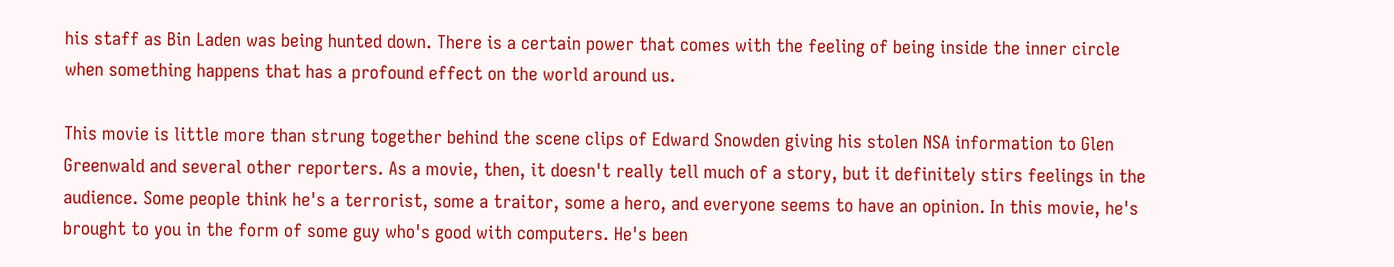his staff as Bin Laden was being hunted down. There is a certain power that comes with the feeling of being inside the inner circle when something happens that has a profound effect on the world around us.

This movie is little more than strung together behind the scene clips of Edward Snowden giving his stolen NSA information to Glen Greenwald and several other reporters. As a movie, then, it doesn't really tell much of a story, but it definitely stirs feelings in the audience. Some people think he's a terrorist, some a traitor, some a hero, and everyone seems to have an opinion. In this movie, he's brought to you in the form of some guy who's good with computers. He's been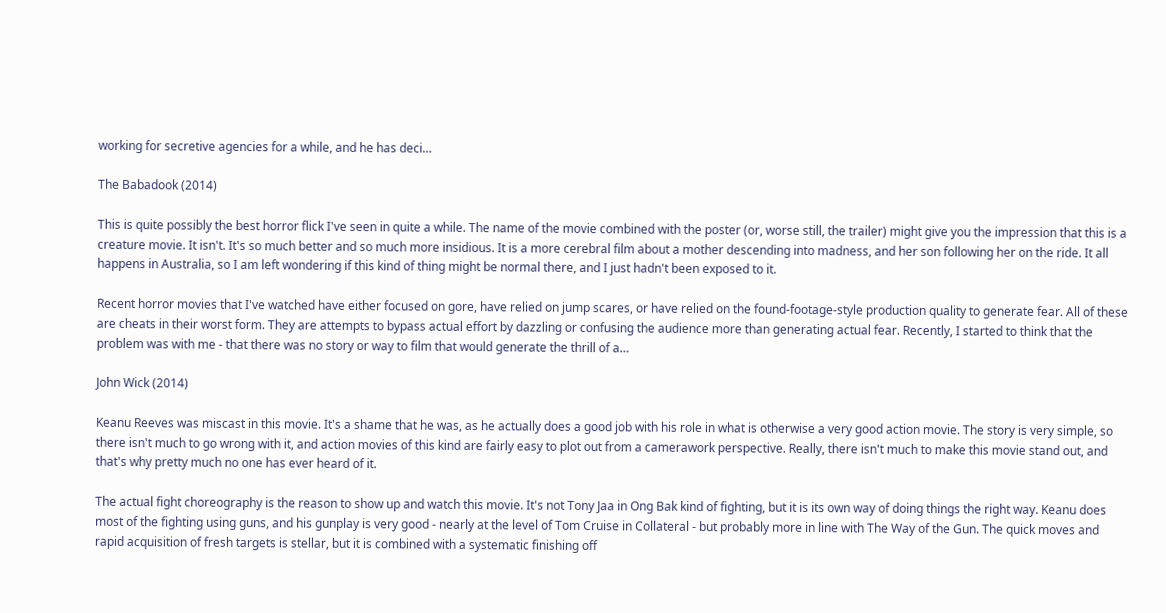working for secretive agencies for a while, and he has deci…

The Babadook (2014)

This is quite possibly the best horror flick I've seen in quite a while. The name of the movie combined with the poster (or, worse still, the trailer) might give you the impression that this is a creature movie. It isn't. It's so much better and so much more insidious. It is a more cerebral film about a mother descending into madness, and her son following her on the ride. It all happens in Australia, so I am left wondering if this kind of thing might be normal there, and I just hadn't been exposed to it.

Recent horror movies that I've watched have either focused on gore, have relied on jump scares, or have relied on the found-footage-style production quality to generate fear. All of these are cheats in their worst form. They are attempts to bypass actual effort by dazzling or confusing the audience more than generating actual fear. Recently, I started to think that the problem was with me - that there was no story or way to film that would generate the thrill of a…

John Wick (2014)

Keanu Reeves was miscast in this movie. It's a shame that he was, as he actually does a good job with his role in what is otherwise a very good action movie. The story is very simple, so there isn't much to go wrong with it, and action movies of this kind are fairly easy to plot out from a camerawork perspective. Really, there isn't much to make this movie stand out, and that's why pretty much no one has ever heard of it.

The actual fight choreography is the reason to show up and watch this movie. It's not Tony Jaa in Ong Bak kind of fighting, but it is its own way of doing things the right way. Keanu does most of the fighting using guns, and his gunplay is very good - nearly at the level of Tom Cruise in Collateral - but probably more in line with The Way of the Gun. The quick moves and rapid acquisition of fresh targets is stellar, but it is combined with a systematic finishing off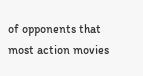of opponents that most action movies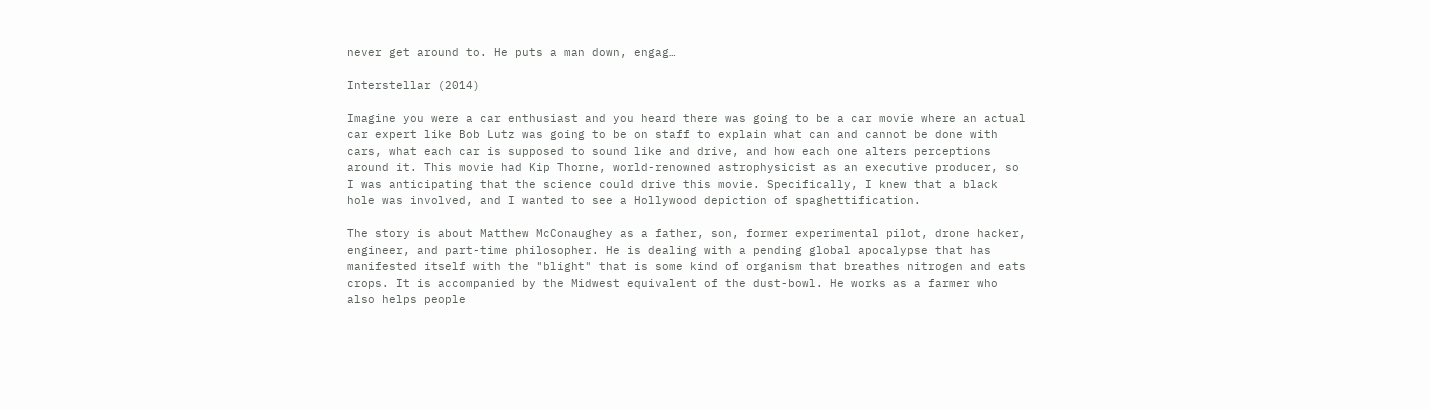never get around to. He puts a man down, engag…

Interstellar (2014)

Imagine you were a car enthusiast and you heard there was going to be a car movie where an actual car expert like Bob Lutz was going to be on staff to explain what can and cannot be done with cars, what each car is supposed to sound like and drive, and how each one alters perceptions around it. This movie had Kip Thorne, world-renowned astrophysicist as an executive producer, so I was anticipating that the science could drive this movie. Specifically, I knew that a black hole was involved, and I wanted to see a Hollywood depiction of spaghettification.

The story is about Matthew McConaughey as a father, son, former experimental pilot, drone hacker, engineer, and part-time philosopher. He is dealing with a pending global apocalypse that has manifested itself with the "blight" that is some kind of organism that breathes nitrogen and eats crops. It is accompanied by the Midwest equivalent of the dust-bowl. He works as a farmer who also helps people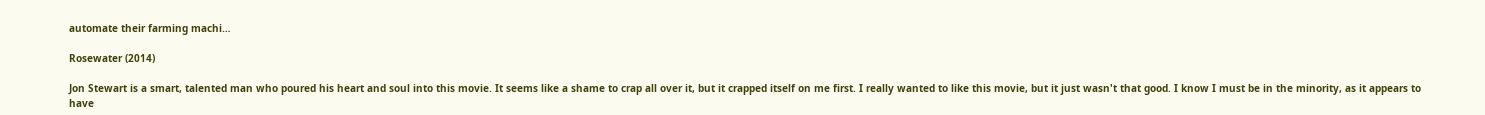automate their farming machi…

Rosewater (2014)

Jon Stewart is a smart, talented man who poured his heart and soul into this movie. It seems like a shame to crap all over it, but it crapped itself on me first. I really wanted to like this movie, but it just wasn't that good. I know I must be in the minority, as it appears to have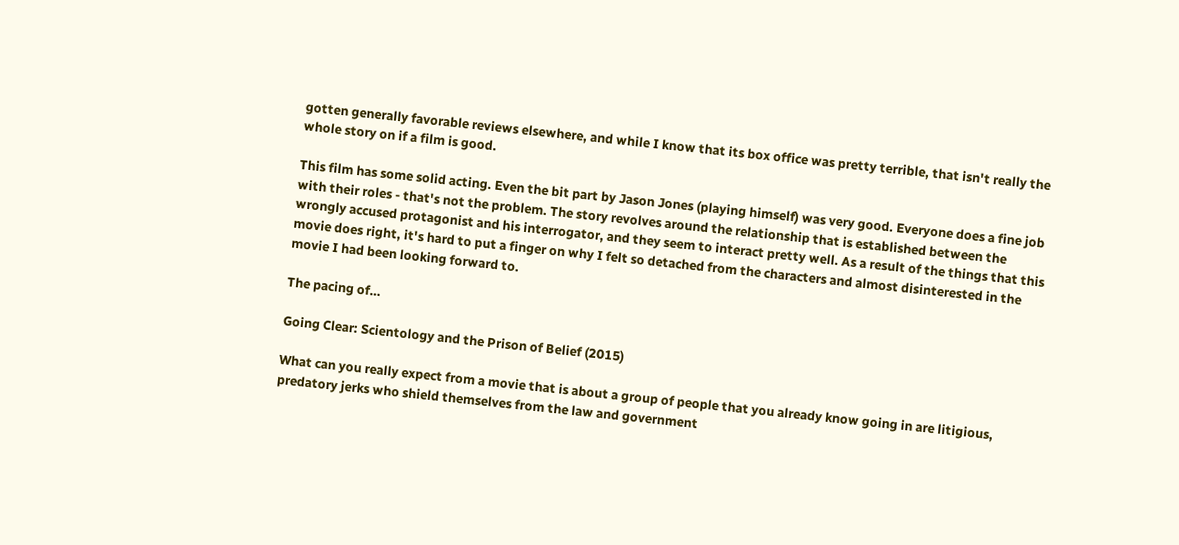gotten generally favorable reviews elsewhere, and while I know that its box office was pretty terrible, that isn't really the whole story on if a film is good.

This film has some solid acting. Even the bit part by Jason Jones (playing himself) was very good. Everyone does a fine job with their roles - that's not the problem. The story revolves around the relationship that is established between the wrongly accused protagonist and his interrogator, and they seem to interact pretty well. As a result of the things that this movie does right, it's hard to put a finger on why I felt so detached from the characters and almost disinterested in the movie I had been looking forward to.

The pacing of…

Going Clear: Scientology and the Prison of Belief (2015)

What can you really expect from a movie that is about a group of people that you already know going in are litigious, predatory jerks who shield themselves from the law and government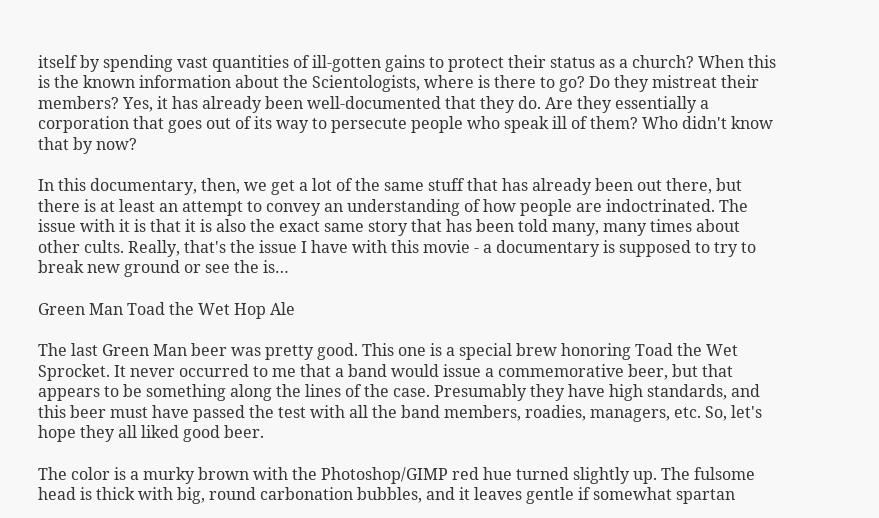itself by spending vast quantities of ill-gotten gains to protect their status as a church? When this is the known information about the Scientologists, where is there to go? Do they mistreat their members? Yes, it has already been well-documented that they do. Are they essentially a corporation that goes out of its way to persecute people who speak ill of them? Who didn't know that by now?

In this documentary, then, we get a lot of the same stuff that has already been out there, but there is at least an attempt to convey an understanding of how people are indoctrinated. The issue with it is that it is also the exact same story that has been told many, many times about other cults. Really, that's the issue I have with this movie - a documentary is supposed to try to break new ground or see the is…

Green Man Toad the Wet Hop Ale

The last Green Man beer was pretty good. This one is a special brew honoring Toad the Wet Sprocket. It never occurred to me that a band would issue a commemorative beer, but that appears to be something along the lines of the case. Presumably they have high standards, and this beer must have passed the test with all the band members, roadies, managers, etc. So, let's hope they all liked good beer.

The color is a murky brown with the Photoshop/GIMP red hue turned slightly up. The fulsome head is thick with big, round carbonation bubbles, and it leaves gentle if somewhat spartan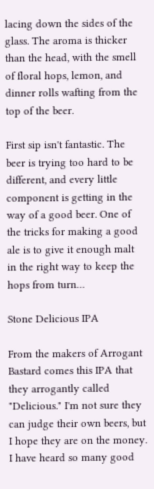lacing down the sides of the glass. The aroma is thicker than the head, with the smell of floral hops, lemon, and dinner rolls wafting from the top of the beer.

First sip isn't fantastic. The beer is trying too hard to be different, and every little component is getting in the way of a good beer. One of the tricks for making a good ale is to give it enough malt in the right way to keep the hops from turn…

Stone Delicious IPA

From the makers of Arrogant Bastard comes this IPA that they arrogantly called "Delicious." I'm not sure they can judge their own beers, but I hope they are on the money. I have heard so many good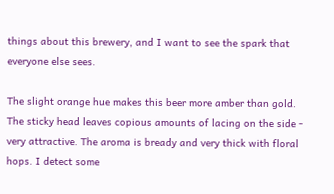things about this brewery, and I want to see the spark that everyone else sees.

The slight orange hue makes this beer more amber than gold. The sticky head leaves copious amounts of lacing on the side - very attractive. The aroma is bready and very thick with floral hops. I detect some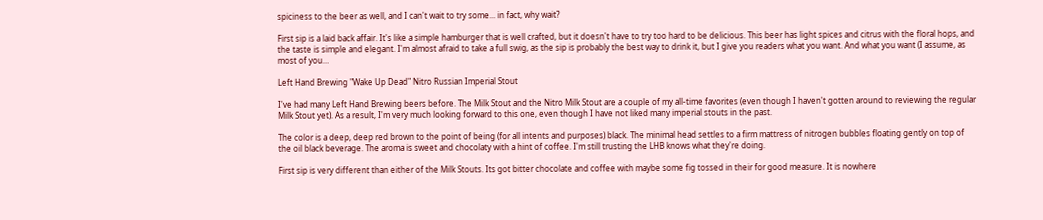spiciness to the beer as well, and I can't wait to try some... in fact, why wait?

First sip is a laid back affair. It's like a simple hamburger that is well crafted, but it doesn't have to try too hard to be delicious. This beer has light spices and citrus with the floral hops, and the taste is simple and elegant. I'm almost afraid to take a full swig, as the sip is probably the best way to drink it, but I give you readers what you want. And what you want (I assume, as most of you…

Left Hand Brewing "Wake Up Dead" Nitro Russian Imperial Stout

I've had many Left Hand Brewing beers before. The Milk Stout and the Nitro Milk Stout are a couple of my all-time favorites (even though I haven't gotten around to reviewing the regular Milk Stout yet). As a result, I'm very much looking forward to this one, even though I have not liked many imperial stouts in the past.

The color is a deep, deep red brown to the point of being (for all intents and purposes) black. The minimal head settles to a firm mattress of nitrogen bubbles floating gently on top of the oil black beverage. The aroma is sweet and chocolaty with a hint of coffee. I'm still trusting the LHB knows what they're doing.

First sip is very different than either of the Milk Stouts. Its got bitter chocolate and coffee with maybe some fig tossed in their for good measure. It is nowhere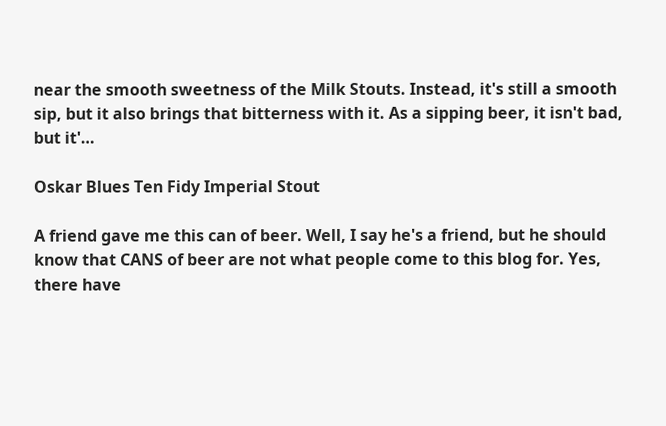near the smooth sweetness of the Milk Stouts. Instead, it's still a smooth sip, but it also brings that bitterness with it. As a sipping beer, it isn't bad, but it'…

Oskar Blues Ten Fidy Imperial Stout

A friend gave me this can of beer. Well, I say he's a friend, but he should know that CANS of beer are not what people come to this blog for. Yes, there have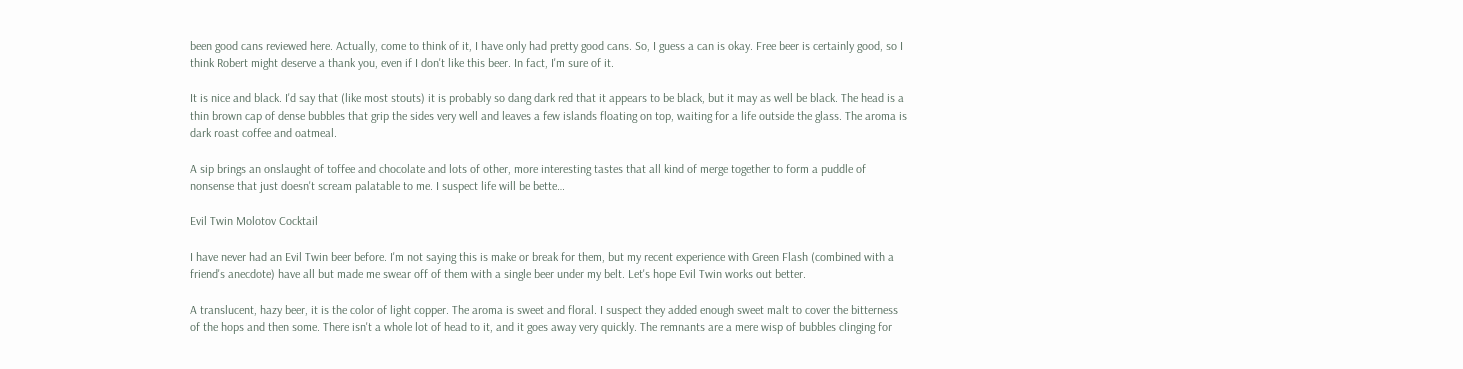been good cans reviewed here. Actually, come to think of it, I have only had pretty good cans. So, I guess a can is okay. Free beer is certainly good, so I think Robert might deserve a thank you, even if I don't like this beer. In fact, I'm sure of it.

It is nice and black. I'd say that (like most stouts) it is probably so dang dark red that it appears to be black, but it may as well be black. The head is a thin brown cap of dense bubbles that grip the sides very well and leaves a few islands floating on top, waiting for a life outside the glass. The aroma is dark roast coffee and oatmeal.

A sip brings an onslaught of toffee and chocolate and lots of other, more interesting tastes that all kind of merge together to form a puddle of nonsense that just doesn't scream palatable to me. I suspect life will be bette…

Evil Twin Molotov Cocktail

I have never had an Evil Twin beer before. I'm not saying this is make or break for them, but my recent experience with Green Flash (combined with a friend's anecdote) have all but made me swear off of them with a single beer under my belt. Let's hope Evil Twin works out better.

A translucent, hazy beer, it is the color of light copper. The aroma is sweet and floral. I suspect they added enough sweet malt to cover the bitterness of the hops and then some. There isn't a whole lot of head to it, and it goes away very quickly. The remnants are a mere wisp of bubbles clinging for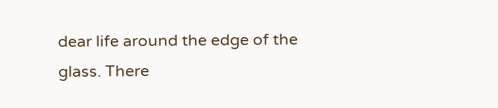dear life around the edge of the glass. There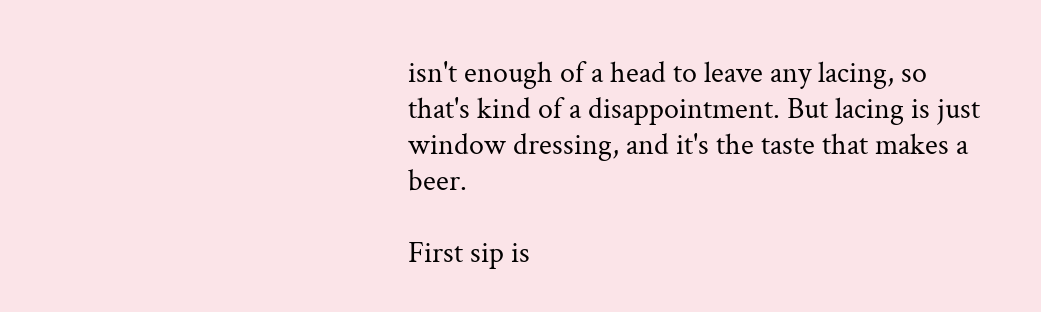isn't enough of a head to leave any lacing, so that's kind of a disappointment. But lacing is just window dressing, and it's the taste that makes a beer.

First sip is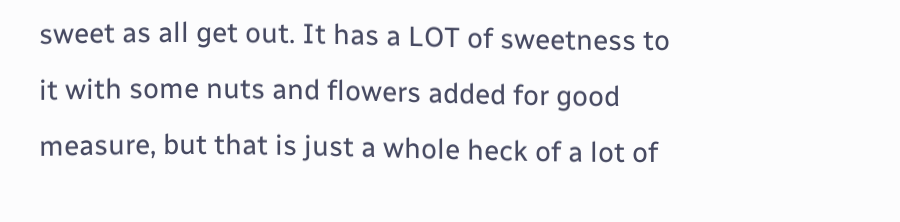sweet as all get out. It has a LOT of sweetness to it with some nuts and flowers added for good measure, but that is just a whole heck of a lot of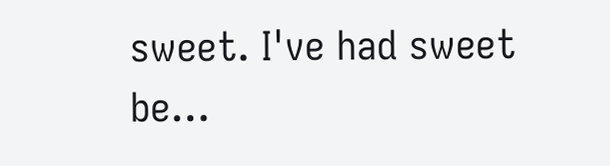sweet. I've had sweet be…